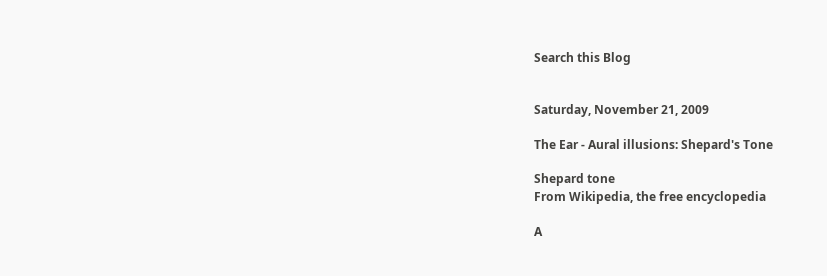Search this Blog


Saturday, November 21, 2009

The Ear - Aural illusions: Shepard's Tone

Shepard tone
From Wikipedia, the free encyclopedia

A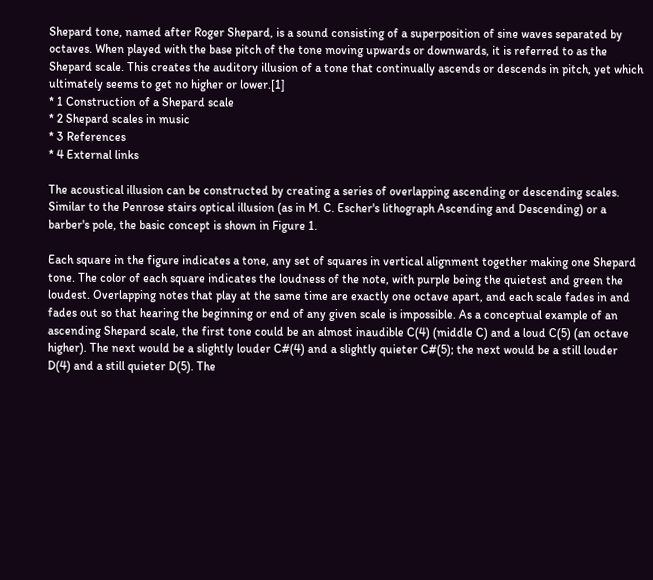Shepard tone, named after Roger Shepard, is a sound consisting of a superposition of sine waves separated by octaves. When played with the base pitch of the tone moving upwards or downwards, it is referred to as the Shepard scale. This creates the auditory illusion of a tone that continually ascends or descends in pitch, yet which ultimately seems to get no higher or lower.[1]
* 1 Construction of a Shepard scale
* 2 Shepard scales in music
* 3 References
* 4 External links

The acoustical illusion can be constructed by creating a series of overlapping ascending or descending scales. Similar to the Penrose stairs optical illusion (as in M. C. Escher's lithograph Ascending and Descending) or a barber's pole, the basic concept is shown in Figure 1.

Each square in the figure indicates a tone, any set of squares in vertical alignment together making one Shepard tone. The color of each square indicates the loudness of the note, with purple being the quietest and green the loudest. Overlapping notes that play at the same time are exactly one octave apart, and each scale fades in and fades out so that hearing the beginning or end of any given scale is impossible. As a conceptual example of an ascending Shepard scale, the first tone could be an almost inaudible C(4) (middle C) and a loud C(5) (an octave higher). The next would be a slightly louder C#(4) and a slightly quieter C#(5); the next would be a still louder D(4) and a still quieter D(5). The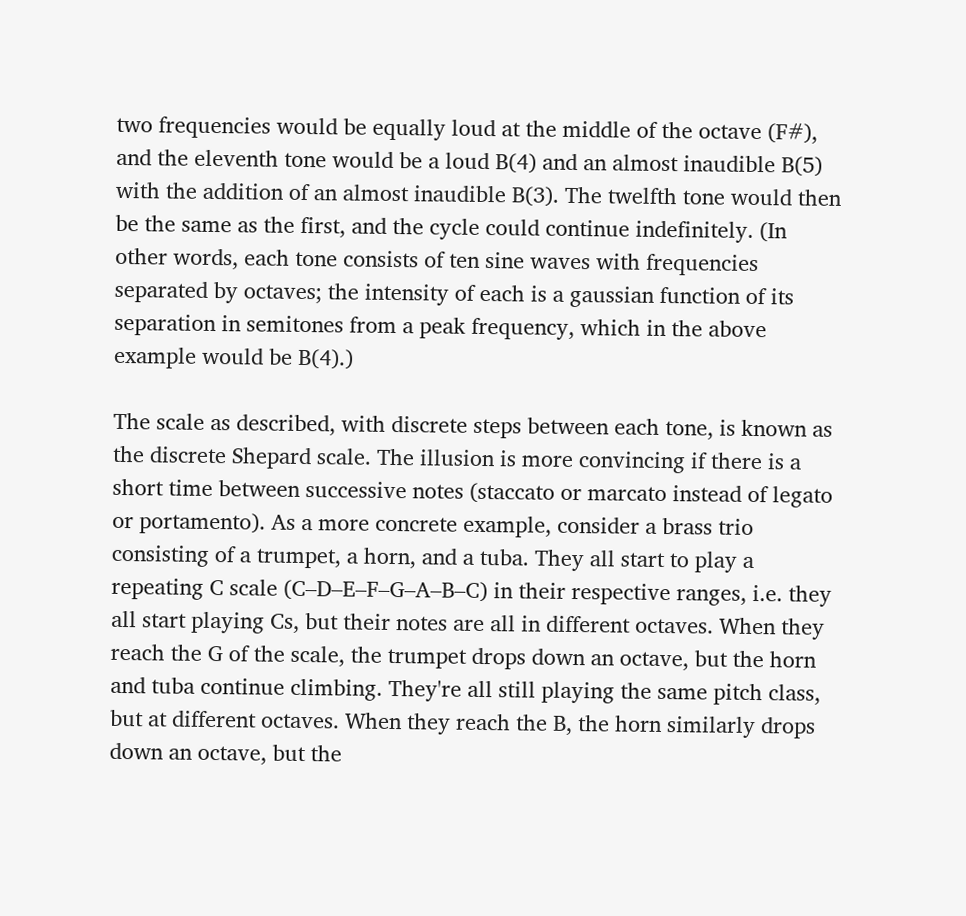two frequencies would be equally loud at the middle of the octave (F#), and the eleventh tone would be a loud B(4) and an almost inaudible B(5) with the addition of an almost inaudible B(3). The twelfth tone would then be the same as the first, and the cycle could continue indefinitely. (In other words, each tone consists of ten sine waves with frequencies separated by octaves; the intensity of each is a gaussian function of its separation in semitones from a peak frequency, which in the above example would be B(4).)

The scale as described, with discrete steps between each tone, is known as the discrete Shepard scale. The illusion is more convincing if there is a short time between successive notes (staccato or marcato instead of legato or portamento). As a more concrete example, consider a brass trio consisting of a trumpet, a horn, and a tuba. They all start to play a repeating C scale (C–D–E–F–G–A–B–C) in their respective ranges, i.e. they all start playing Cs, but their notes are all in different octaves. When they reach the G of the scale, the trumpet drops down an octave, but the horn and tuba continue climbing. They're all still playing the same pitch class, but at different octaves. When they reach the B, the horn similarly drops down an octave, but the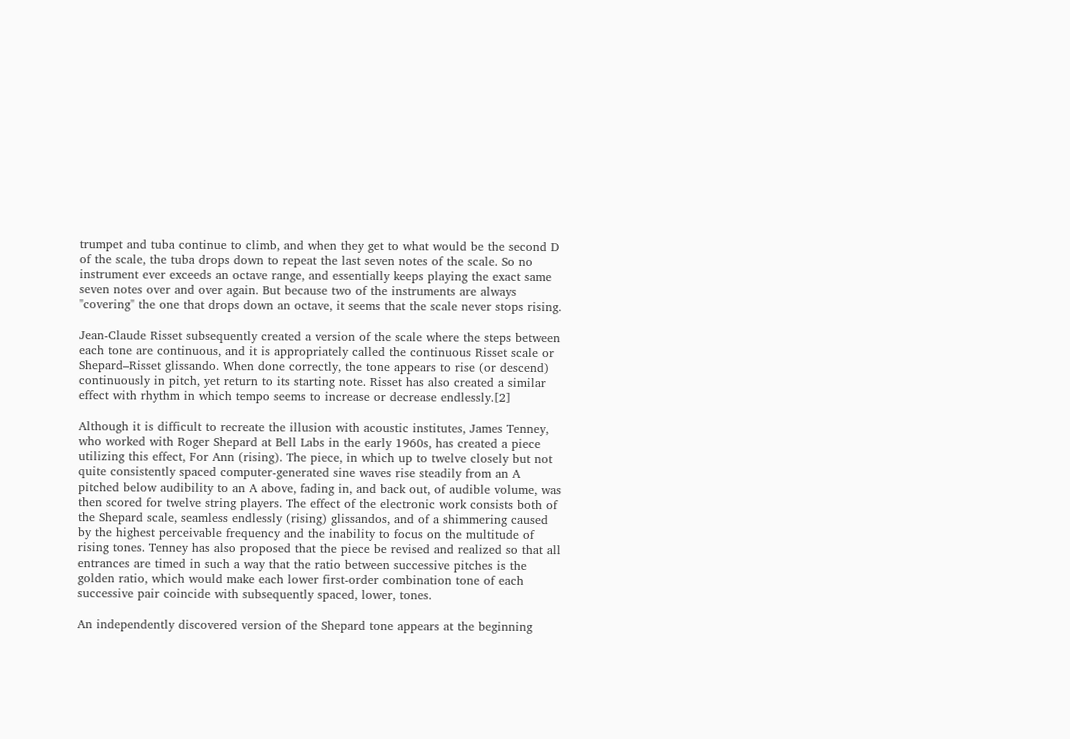trumpet and tuba continue to climb, and when they get to what would be the second D of the scale, the tuba drops down to repeat the last seven notes of the scale. So no instrument ever exceeds an octave range, and essentially keeps playing the exact same seven notes over and over again. But because two of the instruments are always "covering" the one that drops down an octave, it seems that the scale never stops rising.

Jean-Claude Risset subsequently created a version of the scale where the steps between each tone are continuous, and it is appropriately called the continuous Risset scale or Shepard–Risset glissando. When done correctly, the tone appears to rise (or descend) continuously in pitch, yet return to its starting note. Risset has also created a similar effect with rhythm in which tempo seems to increase or decrease endlessly.[2]

Although it is difficult to recreate the illusion with acoustic institutes, James Tenney, who worked with Roger Shepard at Bell Labs in the early 1960s, has created a piece utilizing this effect, For Ann (rising). The piece, in which up to twelve closely but not quite consistently spaced computer-generated sine waves rise steadily from an A pitched below audibility to an A above, fading in, and back out, of audible volume, was then scored for twelve string players. The effect of the electronic work consists both of the Shepard scale, seamless endlessly (rising) glissandos, and of a shimmering caused by the highest perceivable frequency and the inability to focus on the multitude of rising tones. Tenney has also proposed that the piece be revised and realized so that all entrances are timed in such a way that the ratio between successive pitches is the golden ratio, which would make each lower first-order combination tone of each successive pair coincide with subsequently spaced, lower, tones.

An independently discovered version of the Shepard tone appears at the beginning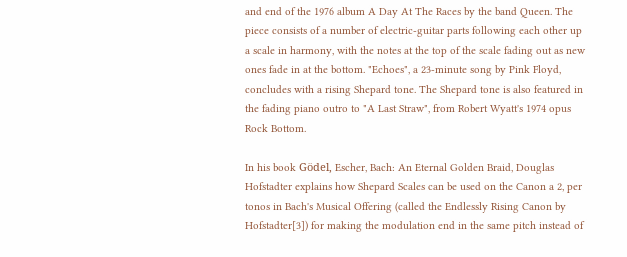and end of the 1976 album A Day At The Races by the band Queen. The piece consists of a number of electric-guitar parts following each other up a scale in harmony, with the notes at the top of the scale fading out as new ones fade in at the bottom. "Echoes", a 23-minute song by Pink Floyd, concludes with a rising Shepard tone. The Shepard tone is also featured in the fading piano outro to "A Last Straw", from Robert Wyatt's 1974 opus Rock Bottom.

In his book Gödel, Escher, Bach: An Eternal Golden Braid, Douglas Hofstadter explains how Shepard Scales can be used on the Canon a 2, per tonos in Bach's Musical Offering (called the Endlessly Rising Canon by Hofstadter[3]) for making the modulation end in the same pitch instead of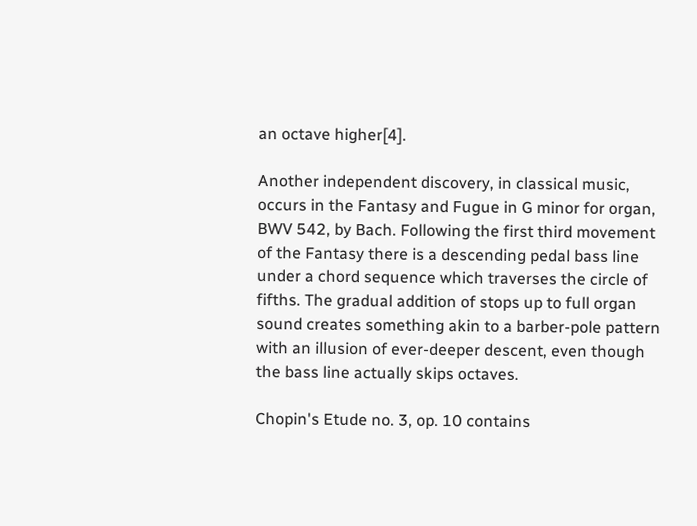an octave higher[4].

Another independent discovery, in classical music, occurs in the Fantasy and Fugue in G minor for organ, BWV 542, by Bach. Following the first third movement of the Fantasy there is a descending pedal bass line under a chord sequence which traverses the circle of fifths. The gradual addition of stops up to full organ sound creates something akin to a barber-pole pattern with an illusion of ever-deeper descent, even though the bass line actually skips octaves.

Chopin's Etude no. 3, op. 10 contains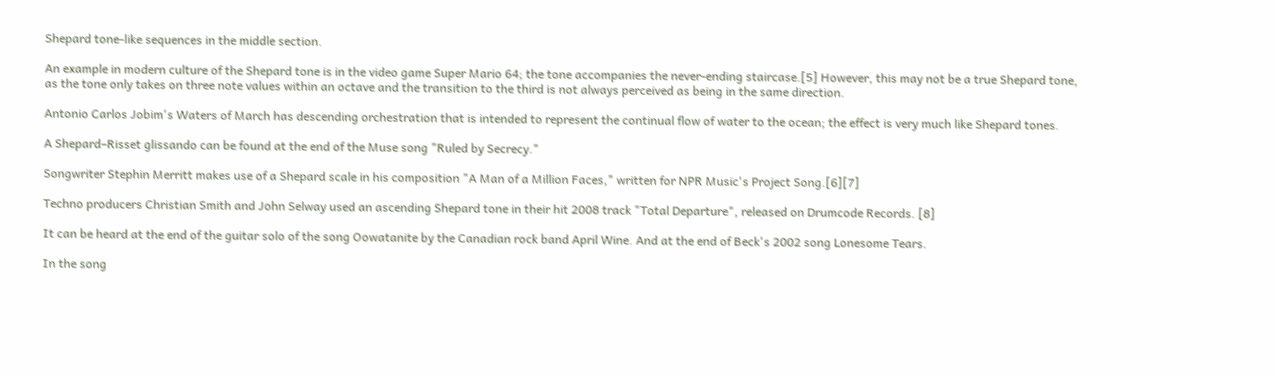Shepard tone-like sequences in the middle section.

An example in modern culture of the Shepard tone is in the video game Super Mario 64; the tone accompanies the never-ending staircase.[5] However, this may not be a true Shepard tone, as the tone only takes on three note values within an octave and the transition to the third is not always perceived as being in the same direction.

Antonio Carlos Jobim's Waters of March has descending orchestration that is intended to represent the continual flow of water to the ocean; the effect is very much like Shepard tones.

A Shepard–Risset glissando can be found at the end of the Muse song "Ruled by Secrecy."

Songwriter Stephin Merritt makes use of a Shepard scale in his composition "A Man of a Million Faces," written for NPR Music's Project Song.[6][7]

Techno producers Christian Smith and John Selway used an ascending Shepard tone in their hit 2008 track "Total Departure", released on Drumcode Records. [8]

It can be heard at the end of the guitar solo of the song Oowatanite by the Canadian rock band April Wine. And at the end of Beck's 2002 song Lonesome Tears.

In the song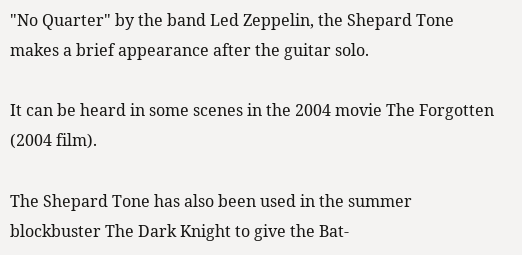"No Quarter" by the band Led Zeppelin, the Shepard Tone makes a brief appearance after the guitar solo.

It can be heard in some scenes in the 2004 movie The Forgotten (2004 film).

The Shepard Tone has also been used in the summer blockbuster The Dark Knight to give the Bat-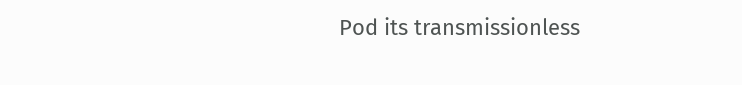Pod its transmissionless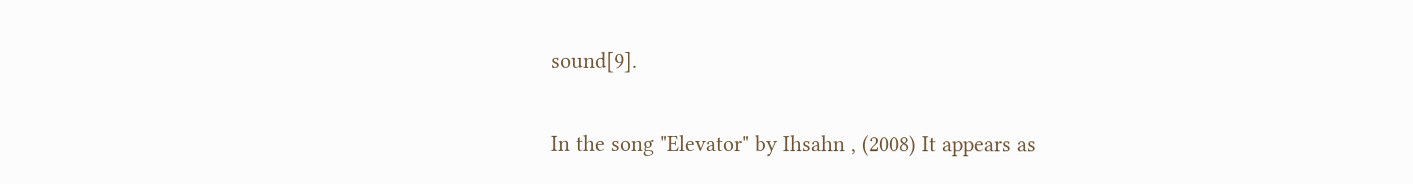sound[9].

In the song "Elevator" by Ihsahn , (2008) It appears as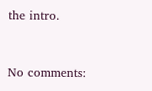the intro.



No comments: